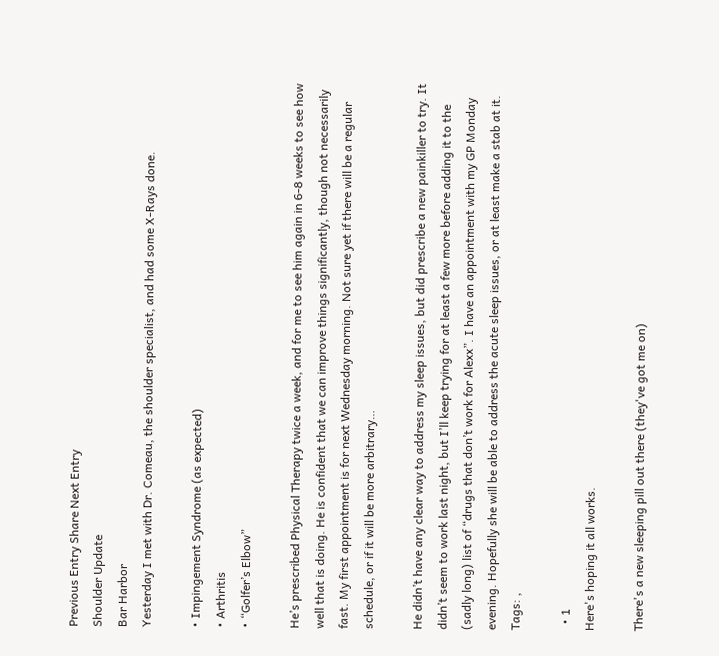Previous Entry Share Next Entry
Shoulder Update
Bar Harbor
Yesterday I met with Dr. Comeau, the shoulder specialist, and had some X-Rays done.

• Impingement Syndrome (as expected)
• Arthritis
• “Golfer’s Elbow”

He’s prescribed Physical Therapy twice a week, and for me to see him again in 6-8 weeks to see how well that is doing. He is confident that we can improve things significantly, though not necessarily fast. My first appointment is for next Wednesday morning. Not sure yet if there will be a regular schedule, or if it will be more arbitrary…

He didn’t have any clear way to address my sleep issues, but did prescribe a new painkiller to try. It didn’t seem to work last night, but I’ll keep trying for at least a few more before adding it to the (sadly long) list of “drugs that don’t work for Alexx”. I have an appointment with my GP Monday evening. Hopefully she will be able to address the acute sleep issues, or at least make a stab at it.
Tags: ,

  • 1
Here's hoping it all works.

There's a new sleeping pill out there (they've got me on)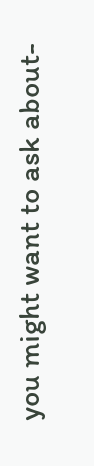you might want to ask about-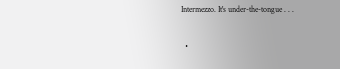Intermezzo. It's under-the-tongue . . .

  •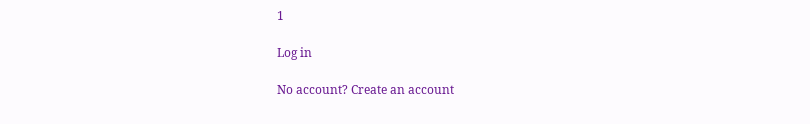1

Log in

No account? Create an account